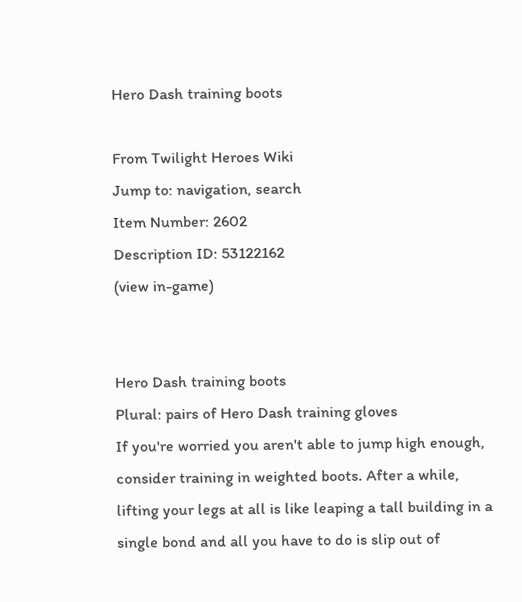Hero Dash training boots

From Twilight Heroes Wiki
Jump to: navigation, search
Item Number: 2602
Description ID: 53122162
(view in-game)


Hero Dash training boots
Plural: pairs of Hero Dash training gloves
If you're worried you aren't able to jump high enough, consider training in weighted boots. After a while, lifting your legs at all is like leaping a tall building in a single bond and all you have to do is slip out of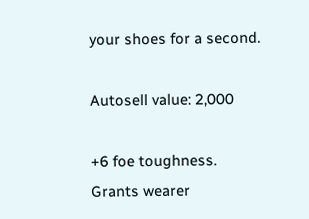your shoes for a second.

Autosell value: 2,000

+6 foe toughness.
Grants wearer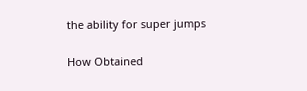the ability for super jumps

How Obtained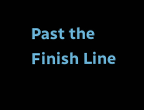Past the Finish Line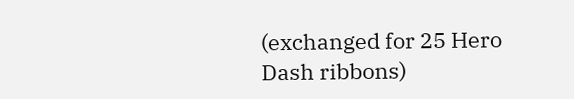(exchanged for 25 Hero Dash ribbons)